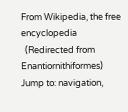From Wikipedia, the free encyclopedia
  (Redirected from Enantiornithiformes)
Jump to: navigation,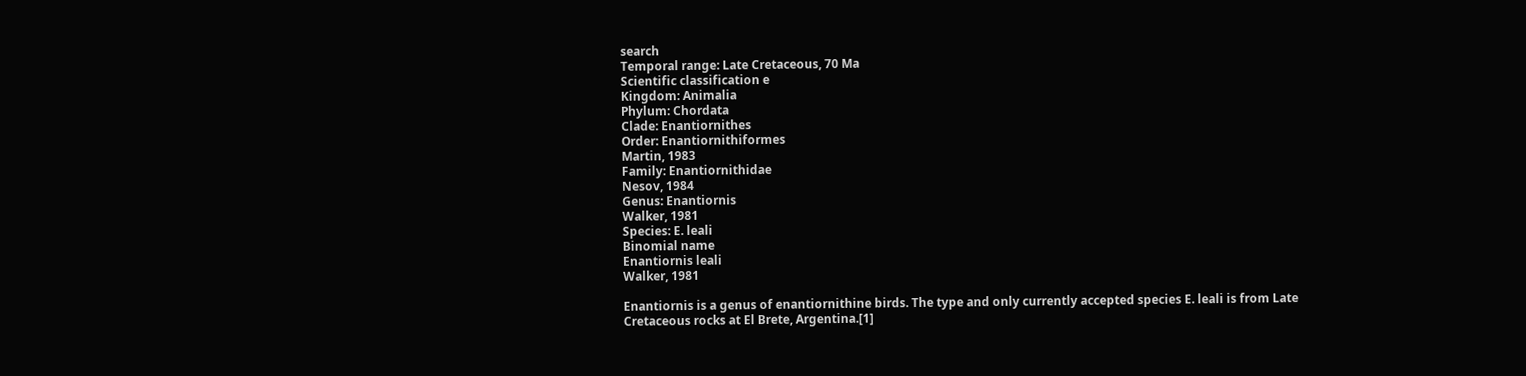search
Temporal range: Late Cretaceous, 70 Ma
Scientific classification e
Kingdom: Animalia
Phylum: Chordata
Clade: Enantiornithes
Order: Enantiornithiformes
Martin, 1983
Family: Enantiornithidae
Nesov, 1984
Genus: Enantiornis
Walker, 1981
Species: E. leali
Binomial name
Enantiornis leali
Walker, 1981

Enantiornis is a genus of enantiornithine birds. The type and only currently accepted species E. leali is from Late Cretaceous rocks at El Brete, Argentina.[1]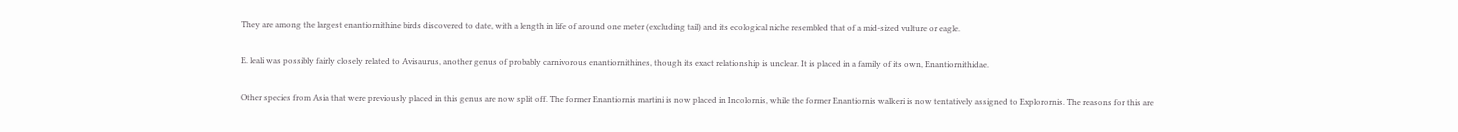They are among the largest enantiornithine birds discovered to date, with a length in life of around one meter (excluding tail) and its ecological niche resembled that of a mid-sized vulture or eagle.

E. leali was possibly fairly closely related to Avisaurus, another genus of probably carnivorous enantiornithines, though its exact relationship is unclear. It is placed in a family of its own, Enantiornithidae.

Other species from Asia that were previously placed in this genus are now split off. The former Enantiornis martini is now placed in Incolornis, while the former Enantiornis walkeri is now tentatively assigned to Explorornis. The reasons for this are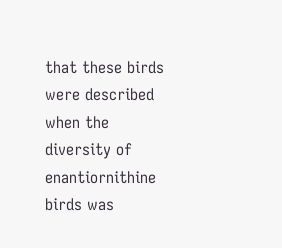that these birds were described when the diversity of enantiornithine birds was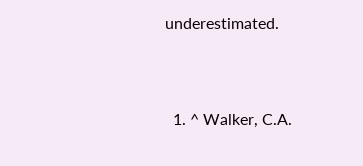underestimated.


  1. ^ Walker, C.A.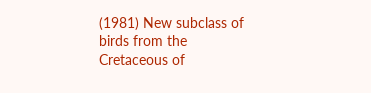(1981) New subclass of birds from the Cretaceous of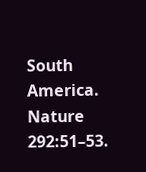South America. Nature 292:51–53.